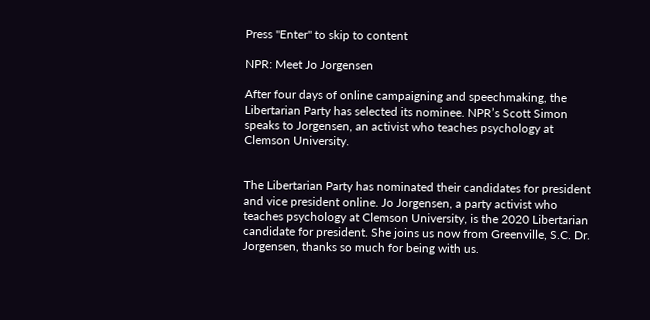Press "Enter" to skip to content

NPR: Meet Jo Jorgensen

After four days of online campaigning and speechmaking, the Libertarian Party has selected its nominee. NPR’s Scott Simon speaks to Jorgensen, an activist who teaches psychology at Clemson University.


The Libertarian Party has nominated their candidates for president and vice president online. Jo Jorgensen, a party activist who teaches psychology at Clemson University, is the 2020 Libertarian candidate for president. She joins us now from Greenville, S.C. Dr. Jorgensen, thanks so much for being with us.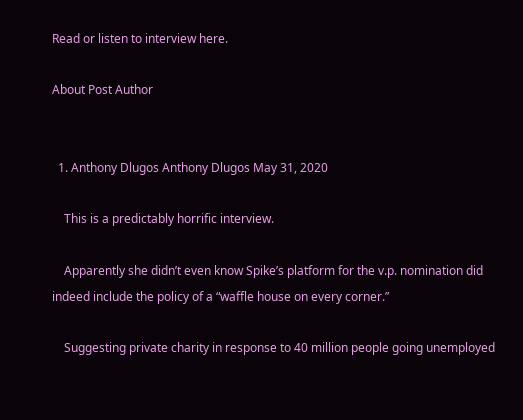Read or listen to interview here.

About Post Author


  1. Anthony Dlugos Anthony Dlugos May 31, 2020

    This is a predictably horrific interview.

    Apparently she didn’t even know Spike’s platform for the v.p. nomination did indeed include the policy of a “waffle house on every corner.”

    Suggesting private charity in response to 40 million people going unemployed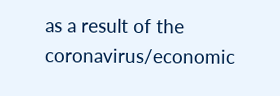as a result of the coronavirus/economic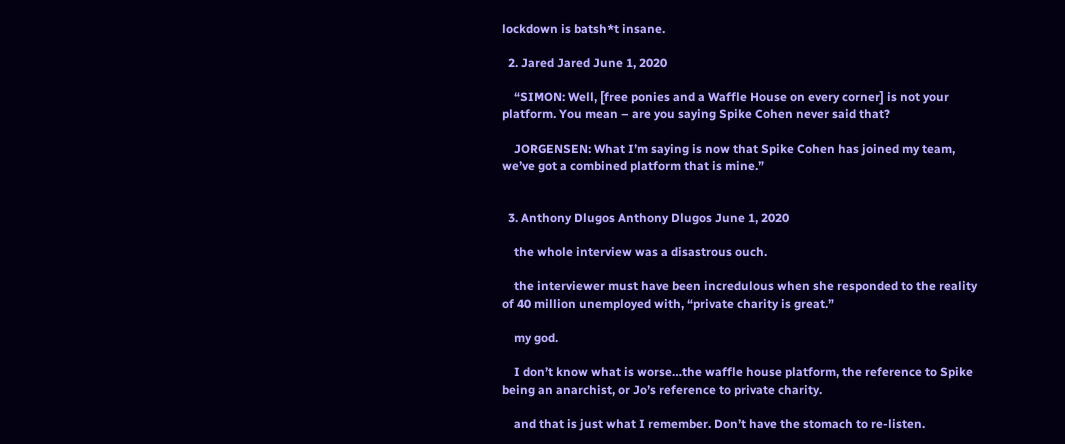lockdown is batsh*t insane.

  2. Jared Jared June 1, 2020

    “SIMON: Well, [free ponies and a Waffle House on every corner] is not your platform. You mean – are you saying Spike Cohen never said that?

    JORGENSEN: What I’m saying is now that Spike Cohen has joined my team, we’ve got a combined platform that is mine.”


  3. Anthony Dlugos Anthony Dlugos June 1, 2020

    the whole interview was a disastrous ouch.

    the interviewer must have been incredulous when she responded to the reality of 40 million unemployed with, “private charity is great.”

    my god.

    I don’t know what is worse…the waffle house platform, the reference to Spike being an anarchist, or Jo’s reference to private charity.

    and that is just what I remember. Don’t have the stomach to re-listen.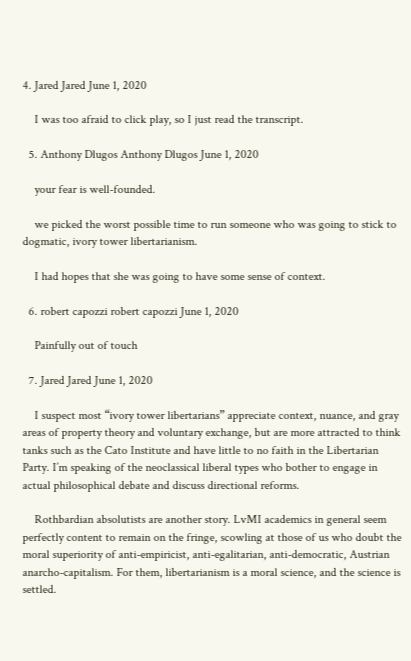4. Jared Jared June 1, 2020

    I was too afraid to click play, so I just read the transcript.

  5. Anthony Dlugos Anthony Dlugos June 1, 2020

    your fear is well-founded.

    we picked the worst possible time to run someone who was going to stick to dogmatic, ivory tower libertarianism.

    I had hopes that she was going to have some sense of context.

  6. robert capozzi robert capozzi June 1, 2020

    Painfully out of touch

  7. Jared Jared June 1, 2020

    I suspect most “ivory tower libertarians” appreciate context, nuance, and gray areas of property theory and voluntary exchange, but are more attracted to think tanks such as the Cato Institute and have little to no faith in the Libertarian Party. I’m speaking of the neoclassical liberal types who bother to engage in actual philosophical debate and discuss directional reforms.

    Rothbardian absolutists are another story. LvMI academics in general seem perfectly content to remain on the fringe, scowling at those of us who doubt the moral superiority of anti-empiricist, anti-egalitarian, anti-democratic, Austrian anarcho-capitalism. For them, libertarianism is a moral science, and the science is settled.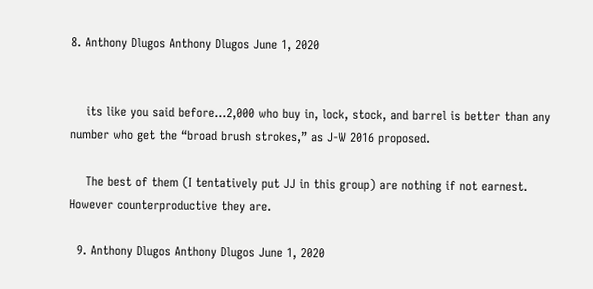8. Anthony Dlugos Anthony Dlugos June 1, 2020


    its like you said before…2,000 who buy in, lock, stock, and barrel is better than any number who get the “broad brush strokes,” as J-W 2016 proposed.

    The best of them (I tentatively put JJ in this group) are nothing if not earnest. However counterproductive they are.

  9. Anthony Dlugos Anthony Dlugos June 1, 2020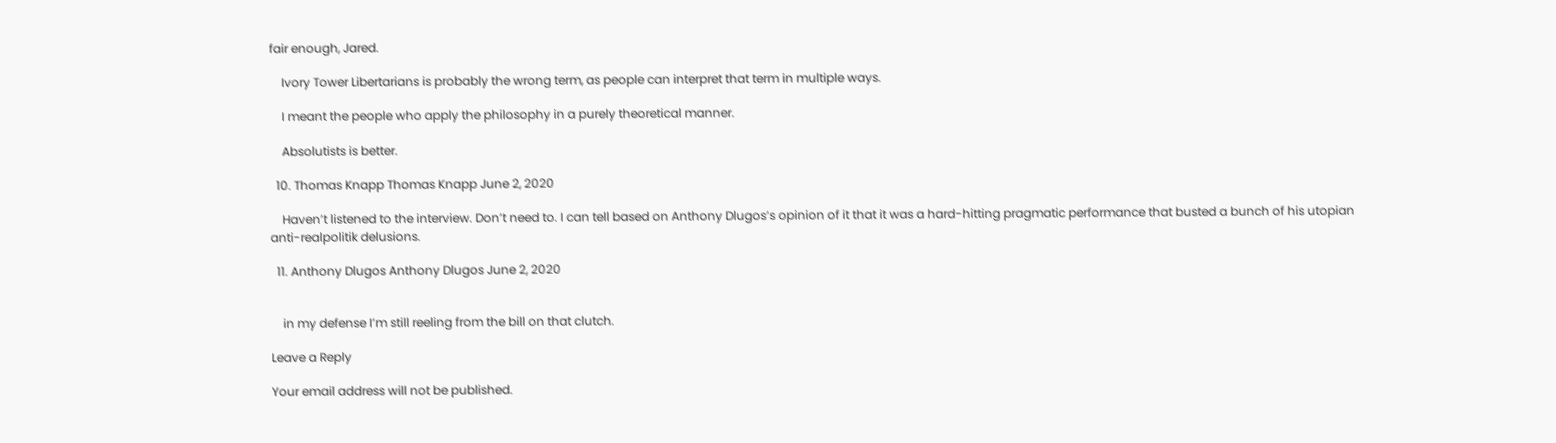fair enough, Jared.

    Ivory Tower Libertarians is probably the wrong term, as people can interpret that term in multiple ways.

    I meant the people who apply the philosophy in a purely theoretical manner.

    Absolutists is better.

  10. Thomas Knapp Thomas Knapp June 2, 2020

    Haven’t listened to the interview. Don’t need to. I can tell based on Anthony Dlugos’s opinion of it that it was a hard-hitting pragmatic performance that busted a bunch of his utopian anti-realpolitik delusions.

  11. Anthony Dlugos Anthony Dlugos June 2, 2020


    in my defense I’m still reeling from the bill on that clutch.

Leave a Reply

Your email address will not be published.